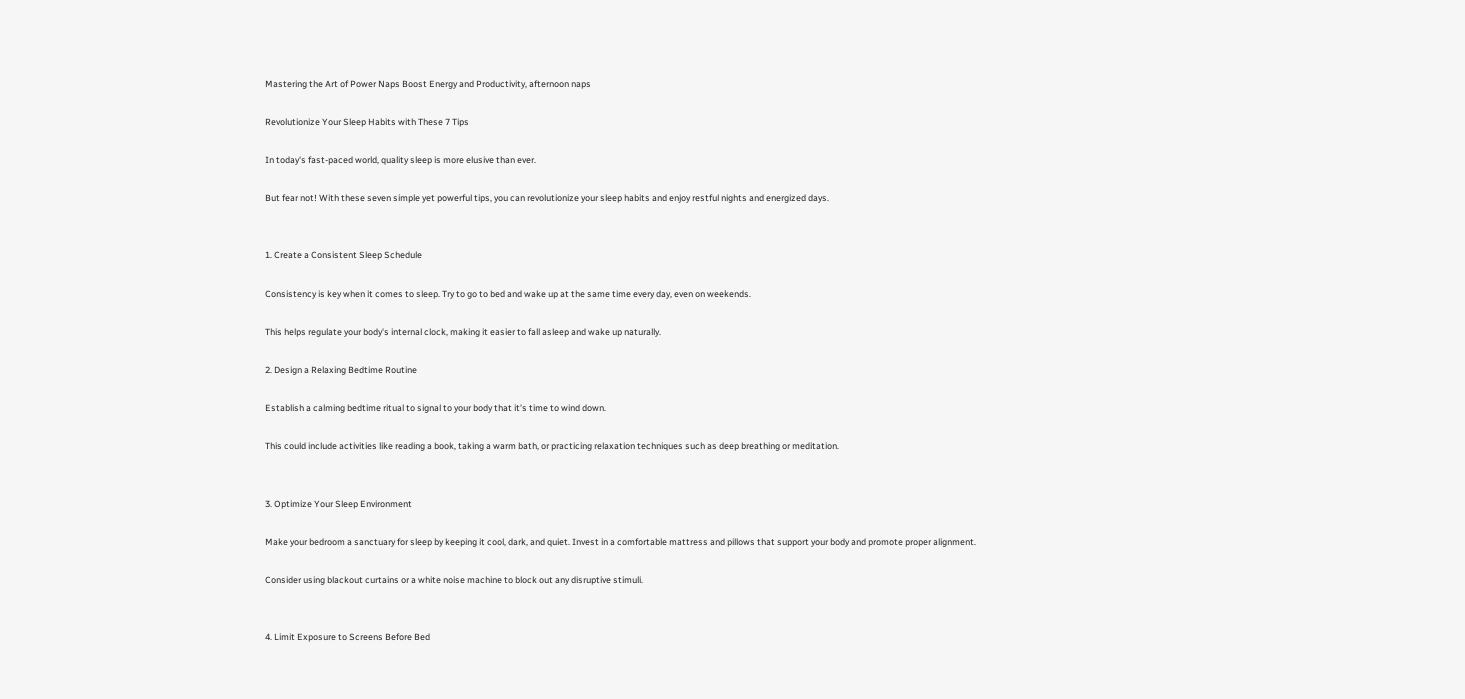Mastering the Art of Power Naps Boost Energy and Productivity, afternoon naps

Revolutionize Your Sleep Habits with These 7 Tips

In today's fast-paced world, quality sleep is more elusive than ever.

But fear not! With these seven simple yet powerful tips, you can revolutionize your sleep habits and enjoy restful nights and energized days.


1. Create a Consistent Sleep Schedule

Consistency is key when it comes to sleep. Try to go to bed and wake up at the same time every day, even on weekends.

This helps regulate your body's internal clock, making it easier to fall asleep and wake up naturally.

2. Design a Relaxing Bedtime Routine

Establish a calming bedtime ritual to signal to your body that it's time to wind down.

This could include activities like reading a book, taking a warm bath, or practicing relaxation techniques such as deep breathing or meditation.


3. Optimize Your Sleep Environment

Make your bedroom a sanctuary for sleep by keeping it cool, dark, and quiet. Invest in a comfortable mattress and pillows that support your body and promote proper alignment.

Consider using blackout curtains or a white noise machine to block out any disruptive stimuli.


4. Limit Exposure to Screens Before Bed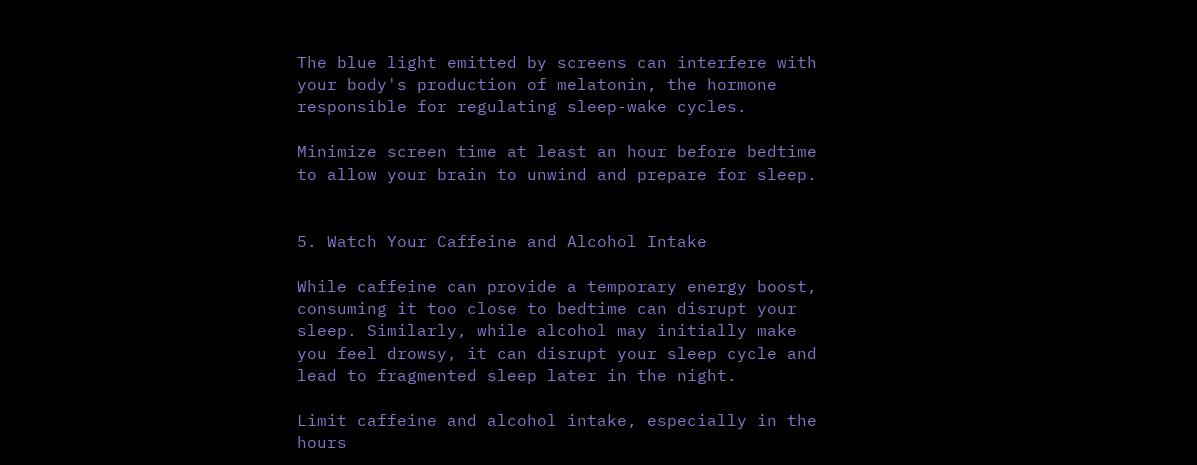The blue light emitted by screens can interfere with your body's production of melatonin, the hormone responsible for regulating sleep-wake cycles.

Minimize screen time at least an hour before bedtime to allow your brain to unwind and prepare for sleep.


5. Watch Your Caffeine and Alcohol Intake

While caffeine can provide a temporary energy boost, consuming it too close to bedtime can disrupt your sleep. Similarly, while alcohol may initially make you feel drowsy, it can disrupt your sleep cycle and lead to fragmented sleep later in the night.

Limit caffeine and alcohol intake, especially in the hours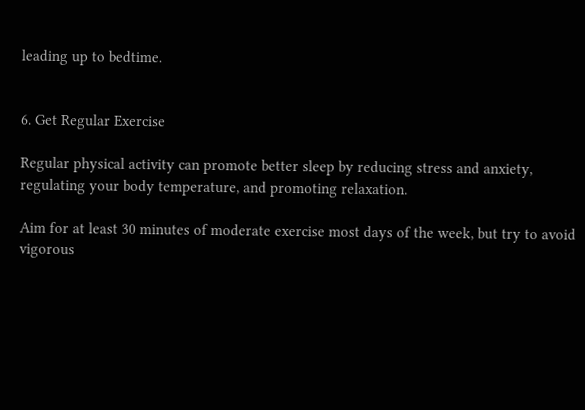leading up to bedtime.


6. Get Regular Exercise

Regular physical activity can promote better sleep by reducing stress and anxiety, regulating your body temperature, and promoting relaxation.

Aim for at least 30 minutes of moderate exercise most days of the week, but try to avoid vigorous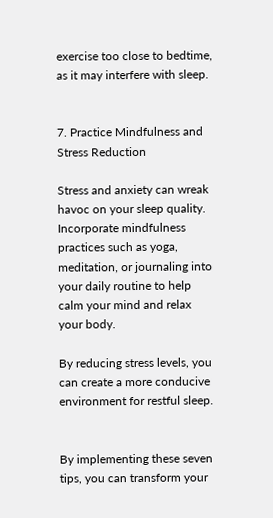exercise too close to bedtime, as it may interfere with sleep.


7. Practice Mindfulness and Stress Reduction

Stress and anxiety can wreak havoc on your sleep quality. Incorporate mindfulness practices such as yoga, meditation, or journaling into your daily routine to help calm your mind and relax your body.

By reducing stress levels, you can create a more conducive environment for restful sleep.


By implementing these seven tips, you can transform your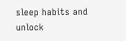sleep habits and unlock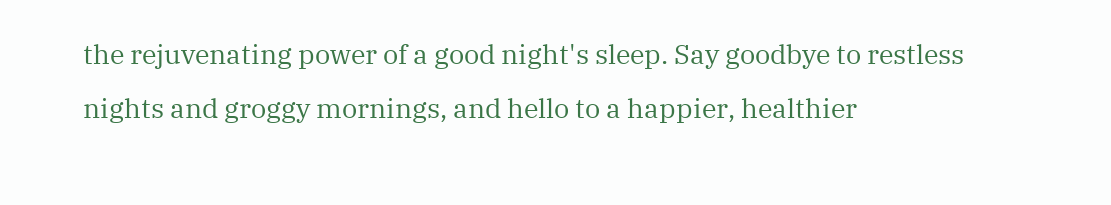the rejuvenating power of a good night's sleep. Say goodbye to restless nights and groggy mornings, and hello to a happier, healthier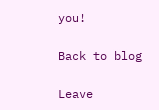you!

Back to blog

Leave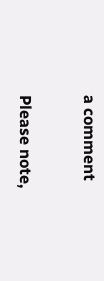a comment

Please note,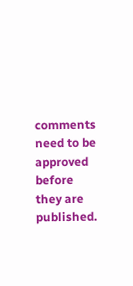comments need to be approved before they are published.